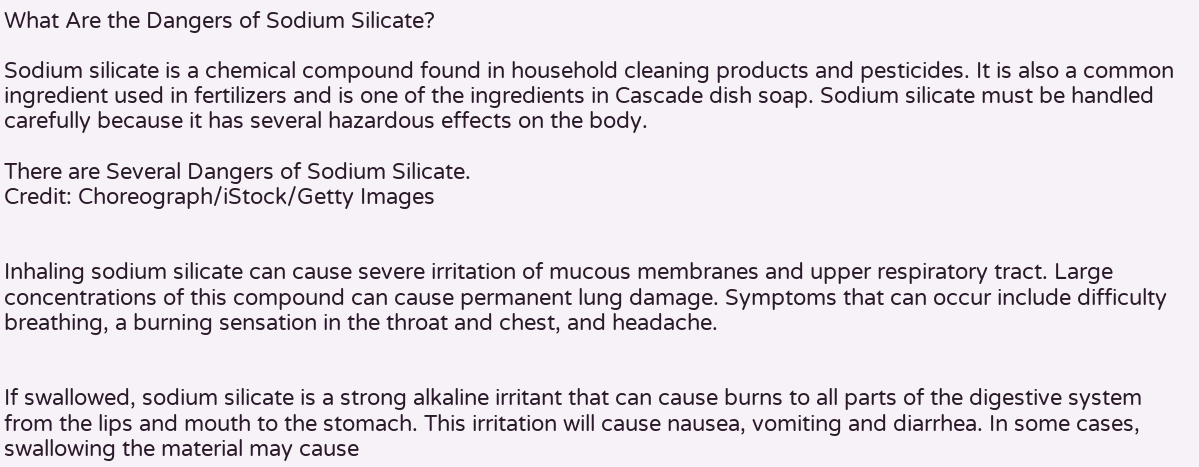What Are the Dangers of Sodium Silicate?

Sodium silicate is a chemical compound found in household cleaning products and pesticides. It is also a common ingredient used in fertilizers and is one of the ingredients in Cascade dish soap. Sodium silicate must be handled carefully because it has several hazardous effects on the body.

There are Several Dangers of Sodium Silicate.
Credit: Choreograph/iStock/Getty Images


Inhaling sodium silicate can cause severe irritation of mucous membranes and upper respiratory tract. Large concentrations of this compound can cause permanent lung damage. Symptoms that can occur include difficulty breathing, a burning sensation in the throat and chest, and headache.


If swallowed, sodium silicate is a strong alkaline irritant that can cause burns to all parts of the digestive system from the lips and mouth to the stomach. This irritation will cause nausea, vomiting and diarrhea. In some cases, swallowing the material may cause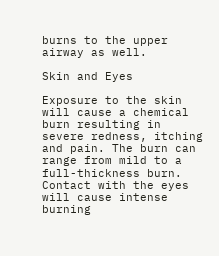burns to the upper airway as well.

Skin and Eyes

Exposure to the skin will cause a chemical burn resulting in severe redness, itching and pain. The burn can range from mild to a full-thickness burn. Contact with the eyes will cause intense burning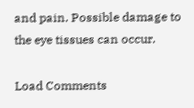and pain. Possible damage to the eye tissues can occur.

Load Comments